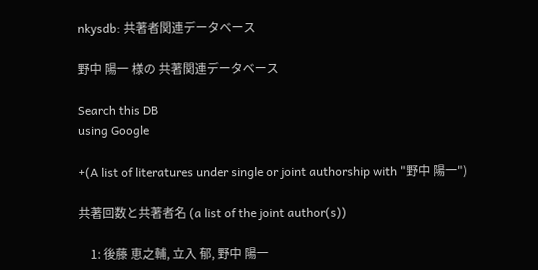nkysdb: 共著者関連データベース

野中 陽一 様の 共著関連データベース

Search this DB
using Google

+(A list of literatures under single or joint authorship with "野中 陽一")

共著回数と共著者名 (a list of the joint author(s))

    1: 後藤 恵之輔, 立入 郁, 野中 陽一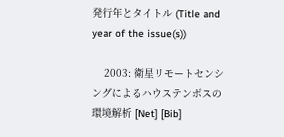発行年とタイトル (Title and year of the issue(s))

    2003: 衛星リモートセンシングによるハウステンボスの環境解析 [Net] [Bib]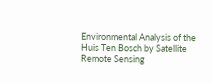Environmental Analysis of the Huis Ten Bosch by Satellite Remote Sensing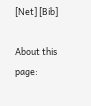[Net] [Bib]

About this page: